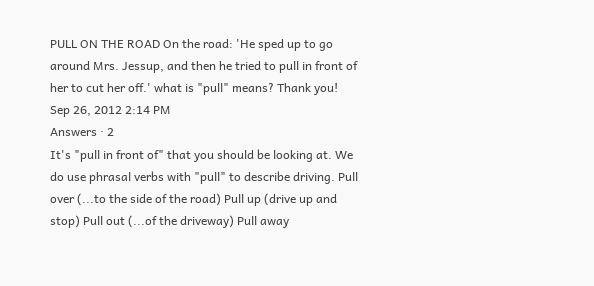PULL ON THE ROAD On the road: 'He sped up to go around Mrs. Jessup, and then he tried to pull in front of her to cut her off.' what is "pull" means? Thank you!
Sep 26, 2012 2:14 PM
Answers · 2
It's "pull in front of" that you should be looking at. We do use phrasal verbs with "pull" to describe driving. Pull over (...to the side of the road) Pull up (drive up and stop) Pull out (...of the driveway) Pull away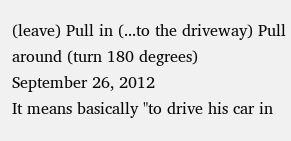(leave) Pull in (...to the driveway) Pull around (turn 180 degrees)
September 26, 2012
It means basically "to drive his car in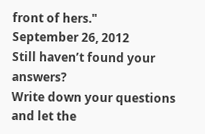front of hers."
September 26, 2012
Still haven’t found your answers?
Write down your questions and let the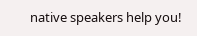native speakers help you!